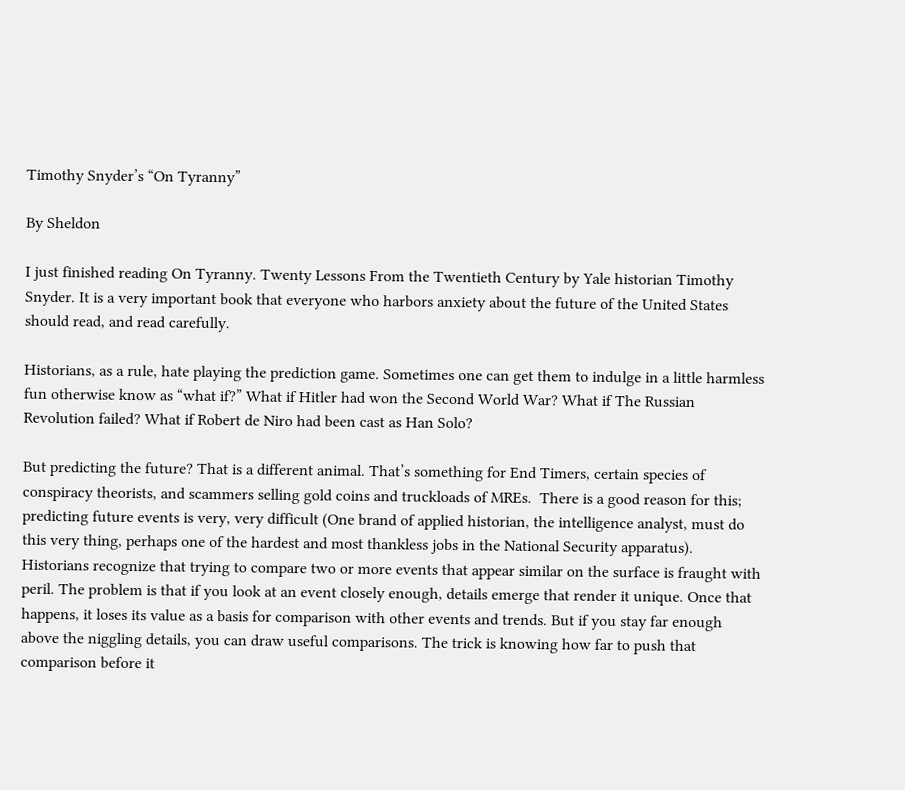Timothy Snyder’s “On Tyranny”

By Sheldon

I just finished reading On Tyranny. Twenty Lessons From the Twentieth Century by Yale historian Timothy Snyder. It is a very important book that everyone who harbors anxiety about the future of the United States should read, and read carefully.

Historians, as a rule, hate playing the prediction game. Sometimes one can get them to indulge in a little harmless fun otherwise know as “what if?” What if Hitler had won the Second World War? What if The Russian Revolution failed? What if Robert de Niro had been cast as Han Solo?

But predicting the future? That is a different animal. That’s something for End Timers, certain species of conspiracy theorists, and scammers selling gold coins and truckloads of MREs.  There is a good reason for this; predicting future events is very, very difficult (One brand of applied historian, the intelligence analyst, must do this very thing, perhaps one of the hardest and most thankless jobs in the National Security apparatus). Historians recognize that trying to compare two or more events that appear similar on the surface is fraught with peril. The problem is that if you look at an event closely enough, details emerge that render it unique. Once that happens, it loses its value as a basis for comparison with other events and trends. But if you stay far enough above the niggling details, you can draw useful comparisons. The trick is knowing how far to push that comparison before it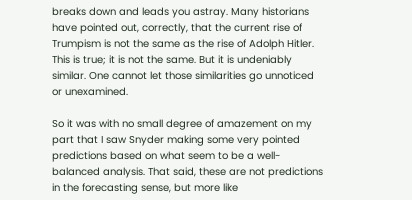breaks down and leads you astray. Many historians have pointed out, correctly, that the current rise of Trumpism is not the same as the rise of Adolph Hitler. This is true; it is not the same. But it is undeniably similar. One cannot let those similarities go unnoticed or unexamined.

So it was with no small degree of amazement on my part that I saw Snyder making some very pointed predictions based on what seem to be a well-balanced analysis. That said, these are not predictions in the forecasting sense, but more like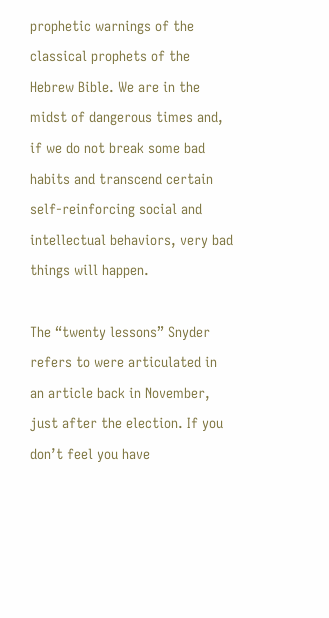prophetic warnings of the classical prophets of the Hebrew Bible. We are in the midst of dangerous times and, if we do not break some bad habits and transcend certain self-reinforcing social and intellectual behaviors, very bad things will happen.

The “twenty lessons” Snyder refers to were articulated in an article back in November, just after the election. If you don’t feel you have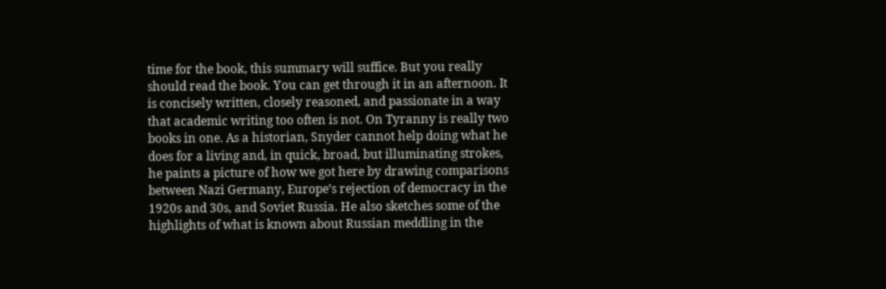time for the book, this summary will suffice. But you really should read the book. You can get through it in an afternoon. It is concisely written, closely reasoned, and passionate in a way that academic writing too often is not. On Tyranny is really two books in one. As a historian, Snyder cannot help doing what he does for a living and, in quick, broad, but illuminating strokes, he paints a picture of how we got here by drawing comparisons between Nazi Germany, Europe’s rejection of democracy in the 1920s and 30s, and Soviet Russia. He also sketches some of the highlights of what is known about Russian meddling in the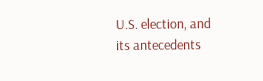U.S. election, and its antecedents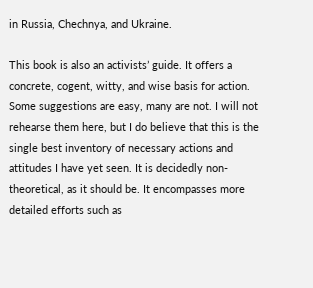in Russia, Chechnya, and Ukraine.

This book is also an activists’ guide. It offers a concrete, cogent, witty, and wise basis for action. Some suggestions are easy, many are not. I will not rehearse them here, but I do believe that this is the single best inventory of necessary actions and attitudes I have yet seen. It is decidedly non-theoretical, as it should be. It encompasses more detailed efforts such as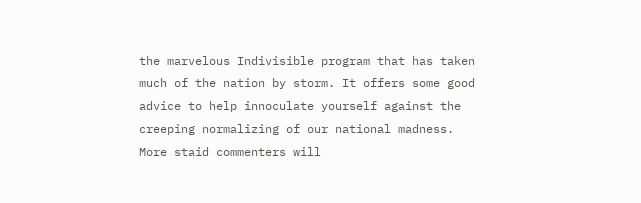the marvelous Indivisible program that has taken much of the nation by storm. It offers some good advice to help innoculate yourself against the creeping normalizing of our national madness. More staid commenters will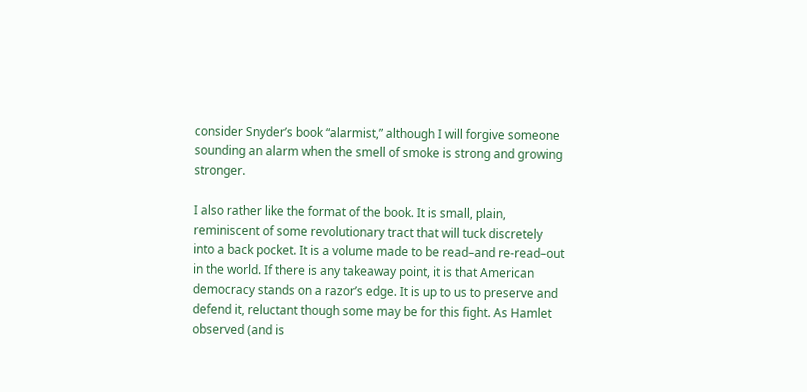consider Snyder’s book “alarmist,” although I will forgive someone sounding an alarm when the smell of smoke is strong and growing stronger.

I also rather like the format of the book. It is small, plain, reminiscent of some revolutionary tract that will tuck discretely into a back pocket. It is a volume made to be read–and re-read–out in the world. If there is any takeaway point, it is that American democracy stands on a razor’s edge. It is up to us to preserve and defend it, reluctant though some may be for this fight. As Hamlet observed (and is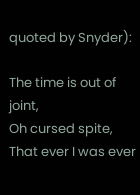quoted by Snyder):

The time is out of joint,
Oh cursed spite,
That ever I was ever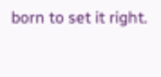born to set it right.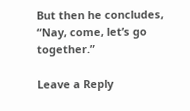But then he concludes, “Nay, come, let’s go together.”

Leave a Reply